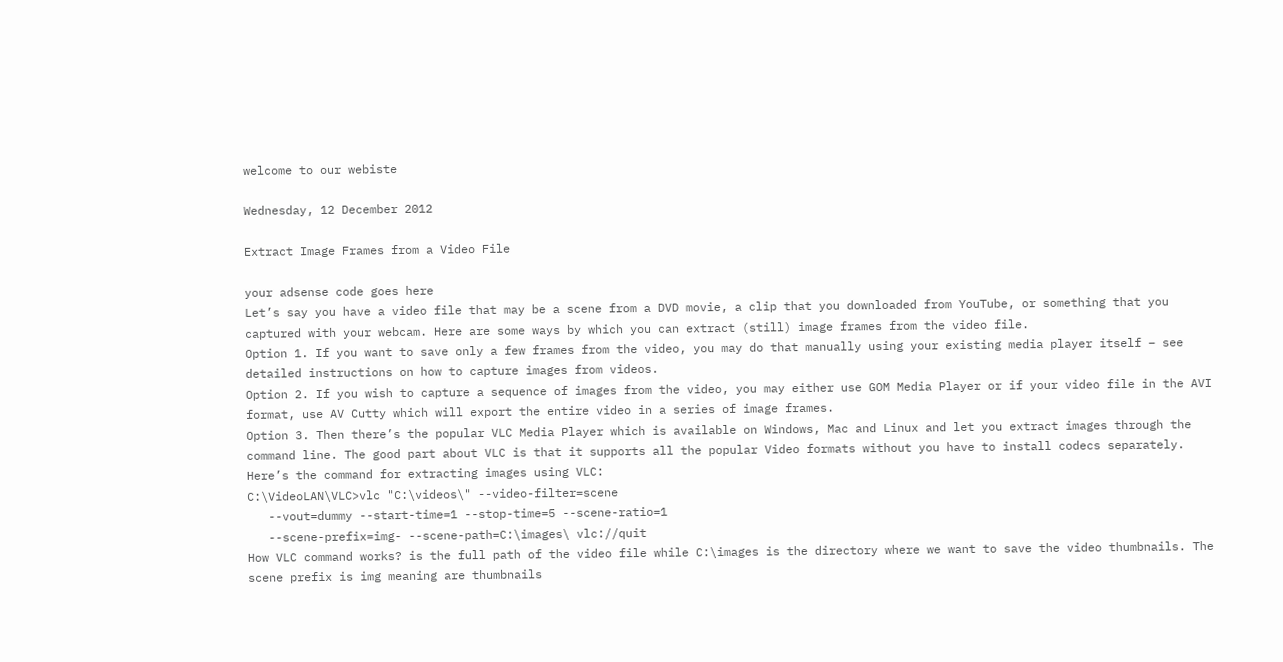welcome to our webiste

Wednesday, 12 December 2012

Extract Image Frames from a Video File

your adsense code goes here
Let’s say you have a video file that may be a scene from a DVD movie, a clip that you downloaded from YouTube, or something that you captured with your webcam. Here are some ways by which you can extract (still) image frames from the video file.
Option 1. If you want to save only a few frames from the video, you may do that manually using your existing media player itself – see detailed instructions on how to capture images from videos.
Option 2. If you wish to capture a sequence of images from the video, you may either use GOM Media Player or if your video file in the AVI format, use AV Cutty which will export the entire video in a series of image frames.
Option 3. Then there’s the popular VLC Media Player which is available on Windows, Mac and Linux and let you extract images through the command line. The good part about VLC is that it supports all the popular Video formats without you have to install codecs separately.
Here’s the command for extracting images using VLC:
C:\VideoLAN\VLC>vlc "C:\videos\" --video-filter=scene
   --vout=dummy --start-time=1 --stop-time=5 --scene-ratio=1
   --scene-prefix=img- --scene-path=C:\images\ vlc://quit
How VLC command works? is the full path of the video file while C:\images is the directory where we want to save the video thumbnails. The scene prefix is img meaning are thumbnails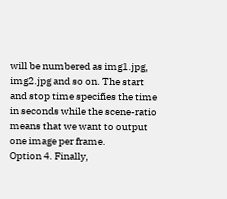will be numbered as img1.jpg, img2.jpg and so on. The start and stop time specifies the time in seconds while the scene-ratio means that we want to output one image per frame.
Option 4. Finally,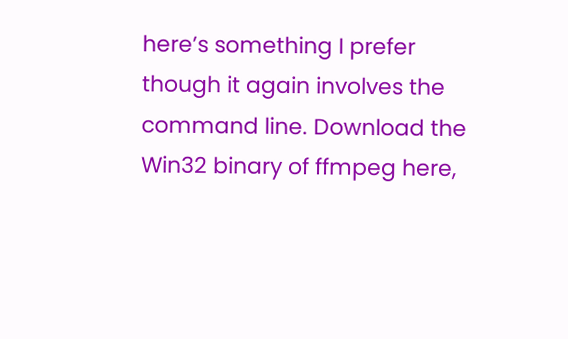here’s something I prefer though it again involves the command line. Download the Win32 binary of ffmpeg here,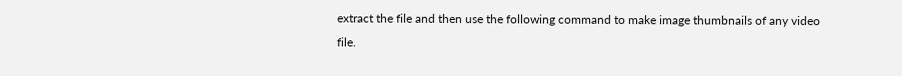extract the file and then use the following command to make image thumbnails of any video file.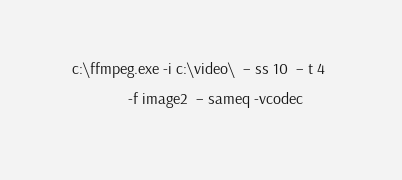c:\ffmpeg.exe -i c:\video\  – ss 10  – t 4
              -f image2  – sameq -vcodec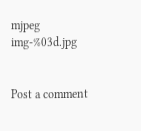mjpeg img-%03d.jpg


Post a comment